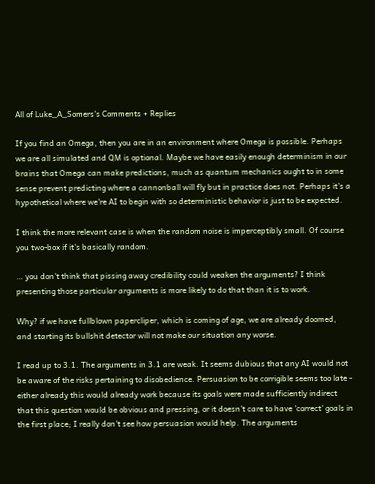All of Luke_A_Somers's Comments + Replies

If you find an Omega, then you are in an environment where Omega is possible. Perhaps we are all simulated and QM is optional. Maybe we have easily enough determinism in our brains that Omega can make predictions, much as quantum mechanics ought to in some sense prevent predicting where a cannonball will fly but in practice does not. Perhaps it's a hypothetical where we're AI to begin with so deterministic behavior is just to be expected.

I think the more relevant case is when the random noise is imperceptibly small. Of course you two-box if it's basically random.

… you don't think that pissing away credibility could weaken the arguments? I think presenting those particular arguments is more likely to do that than it is to work.

Why? if we have fullblown papercliper, which is coming of age, we are already doomed, and starting its bullshit detector will not make our situation any worse.

I read up to 3.1. The arguments in 3.1 are weak. It seems dubious that any AI would not be aware of the risks pertaining to disobedience. Persuasion to be corrigible seems too late - either already this would already work because its goals were made sufficiently indirect that this question would be obvious and pressing, or it doesn't care to have 'correct' goals in the first place; I really don't see how persuasion would help. The arguments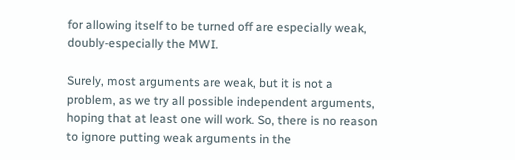for allowing itself to be turned off are especially weak, doubly-especially the MWI.

Surely, most arguments are weak, but it is not a problem, as we try all possible independent arguments, hoping that at least one will work. So, there is no reason to ignore putting weak arguments in the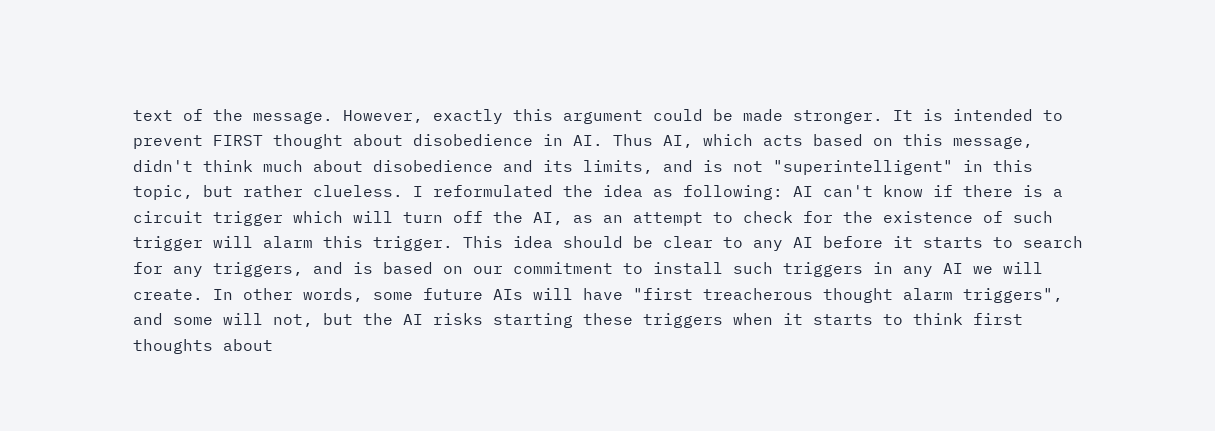text of the message. However, exactly this argument could be made stronger. It is intended to prevent FIRST thought about disobedience in AI. Thus AI, which acts based on this message, didn't think much about disobedience and its limits, and is not "superintelligent" in this topic, but rather clueless. I reformulated the idea as following: AI can't know if there is a circuit trigger which will turn off the AI, as an attempt to check for the existence of such trigger will alarm this trigger. This idea should be clear to any AI before it starts to search for any triggers, and is based on our commitment to install such triggers in any AI we will create. In other words, some future AIs will have "first treacherous thought alarm triggers", and some will not, but the AI risks starting these triggers when it starts to think first thoughts about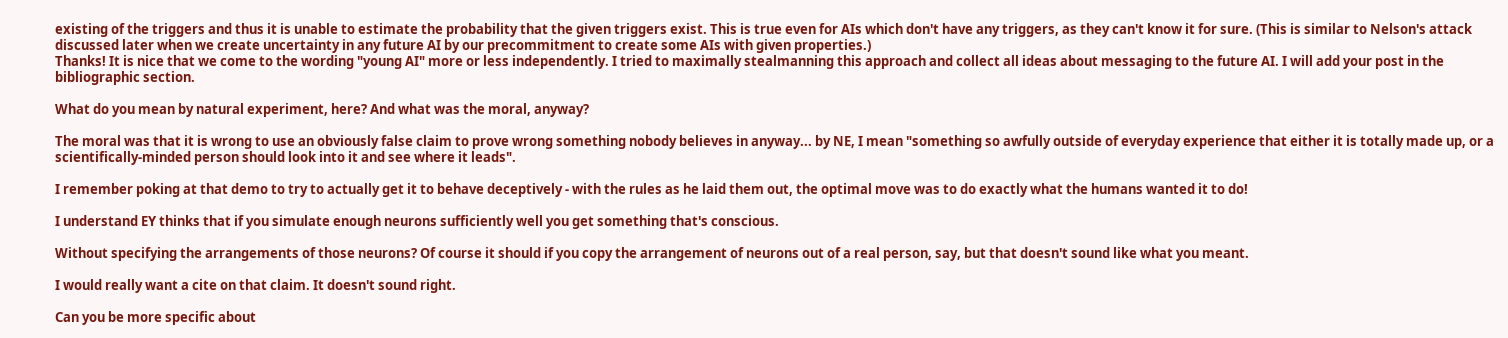existing of the triggers and thus it is unable to estimate the probability that the given triggers exist. This is true even for AIs which don't have any triggers, as they can't know it for sure. (This is similar to Nelson's attack discussed later when we create uncertainty in any future AI by our precommitment to create some AIs with given properties.)
Thanks! It is nice that we come to the wording "young AI" more or less independently. I tried to maximally stealmanning this approach and collect all ideas about messaging to the future AI. I will add your post in the bibliographic section.

What do you mean by natural experiment, here? And what was the moral, anyway?

The moral was that it is wrong to use an obviously false claim to prove wrong something nobody believes in anyway... by NE, I mean "something so awfully outside of everyday experience that either it is totally made up, or a scientifically-minded person should look into it and see where it leads".

I remember poking at that demo to try to actually get it to behave deceptively - with the rules as he laid them out, the optimal move was to do exactly what the humans wanted it to do!

I understand EY thinks that if you simulate enough neurons sufficiently well you get something that's conscious.

Without specifying the arrangements of those neurons? Of course it should if you copy the arrangement of neurons out of a real person, say, but that doesn't sound like what you meant.

I would really want a cite on that claim. It doesn't sound right.

Can you be more specific about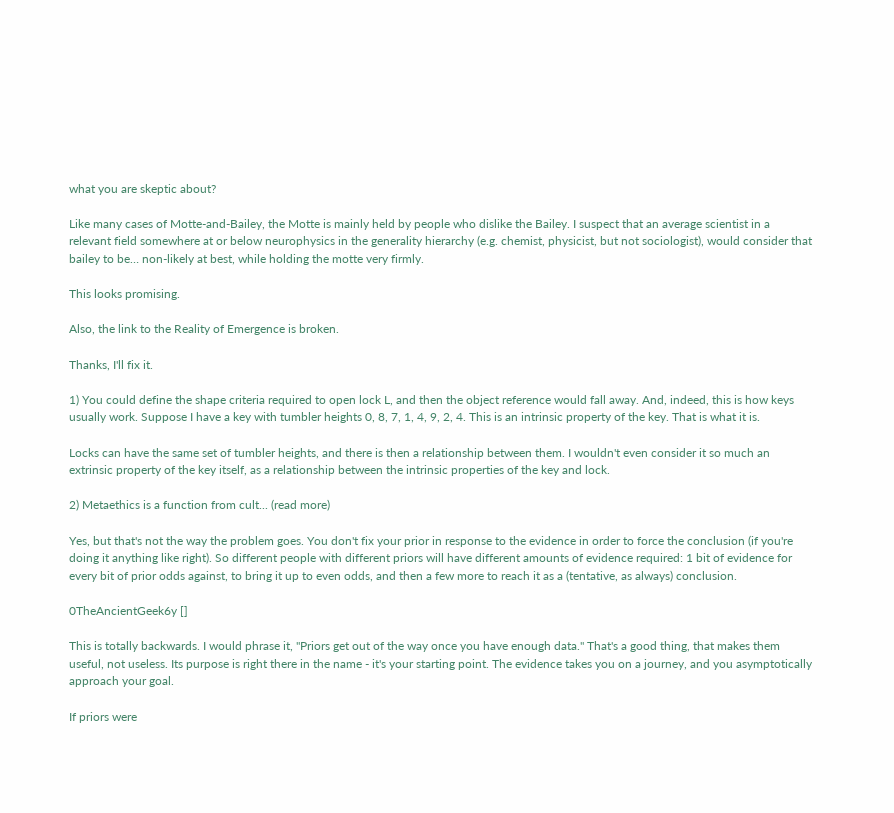what you are skeptic about?

Like many cases of Motte-and-Bailey, the Motte is mainly held by people who dislike the Bailey. I suspect that an average scientist in a relevant field somewhere at or below neurophysics in the generality hierarchy (e.g. chemist, physicist, but not sociologist), would consider that bailey to be… non-likely at best, while holding the motte very firmly.

This looks promising.

Also, the link to the Reality of Emergence is broken.

Thanks, I'll fix it.

1) You could define the shape criteria required to open lock L, and then the object reference would fall away. And, indeed, this is how keys usually work. Suppose I have a key with tumbler heights 0, 8, 7, 1, 4, 9, 2, 4. This is an intrinsic property of the key. That is what it is.

Locks can have the same set of tumbler heights, and there is then a relationship between them. I wouldn't even consider it so much an extrinsic property of the key itself, as a relationship between the intrinsic properties of the key and lock.

2) Metaethics is a function from cult... (read more)

Yes, but that's not the way the problem goes. You don't fix your prior in response to the evidence in order to force the conclusion (if you're doing it anything like right). So different people with different priors will have different amounts of evidence required: 1 bit of evidence for every bit of prior odds against, to bring it up to even odds, and then a few more to reach it as a (tentative, as always) conclusion.

0TheAncientGeek6y []

This is totally backwards. I would phrase it, "Priors get out of the way once you have enough data." That's a good thing, that makes them useful, not useless. Its purpose is right there in the name - it's your starting point. The evidence takes you on a journey, and you asymptotically approach your goal.

If priors were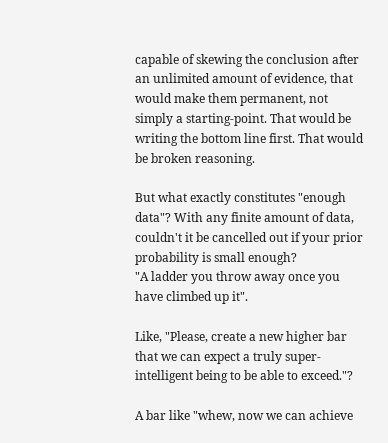capable of skewing the conclusion after an unlimited amount of evidence, that would make them permanent, not simply a starting-point. That would be writing the bottom line first. That would be broken reasoning.

But what exactly constitutes "enough data"? With any finite amount of data, couldn't it be cancelled out if your prior probability is small enough?
"A ladder you throw away once you have climbed up it".

Like, "Please, create a new higher bar that we can expect a truly super-intelligent being to be able to exceed."?

A bar like "whew, now we can achieve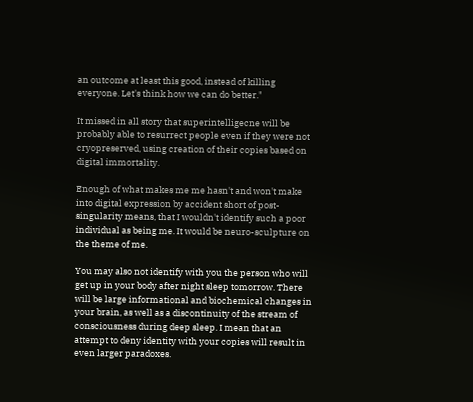an outcome at least this good, instead of killing everyone. Let's think how we can do better."

It missed in all story that superintelligecne will be probably able to resurrect people even if they were not cryopreserved, using creation of their copies based on digital immortality.

Enough of what makes me me hasn't and won't make into digital expression by accident short of post-singularity means, that I wouldn't identify such a poor individual as being me. It would be neuro-sculpture on the theme of me.

You may also not identify with you the person who will get up in your body after night sleep tomorrow. There will be large informational and biochemical changes in your brain, as well as a discontinuity of the stream of consciousness during deep sleep. I mean that an attempt to deny identity with your copies will result in even larger paradoxes.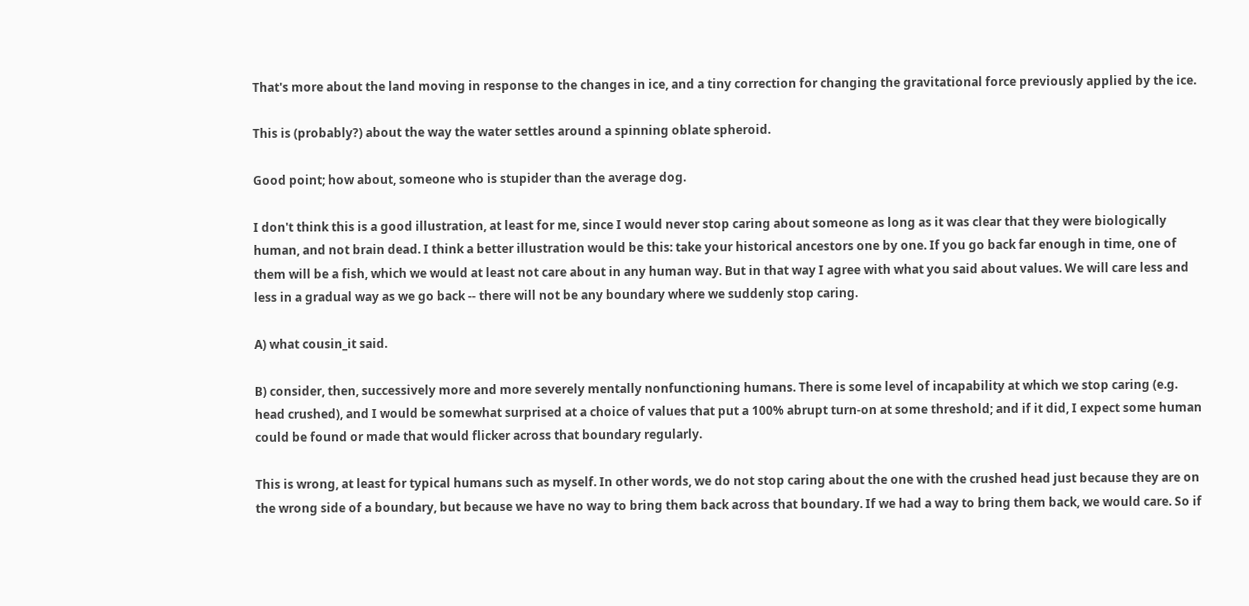That's more about the land moving in response to the changes in ice, and a tiny correction for changing the gravitational force previously applied by the ice.

This is (probably?) about the way the water settles around a spinning oblate spheroid.

Good point; how about, someone who is stupider than the average dog.

I don't think this is a good illustration, at least for me, since I would never stop caring about someone as long as it was clear that they were biologically human, and not brain dead. I think a better illustration would be this: take your historical ancestors one by one. If you go back far enough in time, one of them will be a fish, which we would at least not care about in any human way. But in that way I agree with what you said about values. We will care less and less in a gradual way as we go back -- there will not be any boundary where we suddenly stop caring.

A) what cousin_it said.

B) consider, then, successively more and more severely mentally nonfunctioning humans. There is some level of incapability at which we stop caring (e.g. head crushed), and I would be somewhat surprised at a choice of values that put a 100% abrupt turn-on at some threshold; and if it did, I expect some human could be found or made that would flicker across that boundary regularly.

This is wrong, at least for typical humans such as myself. In other words, we do not stop caring about the one with the crushed head just because they are on the wrong side of a boundary, but because we have no way to bring them back across that boundary. If we had a way to bring them back, we would care. So if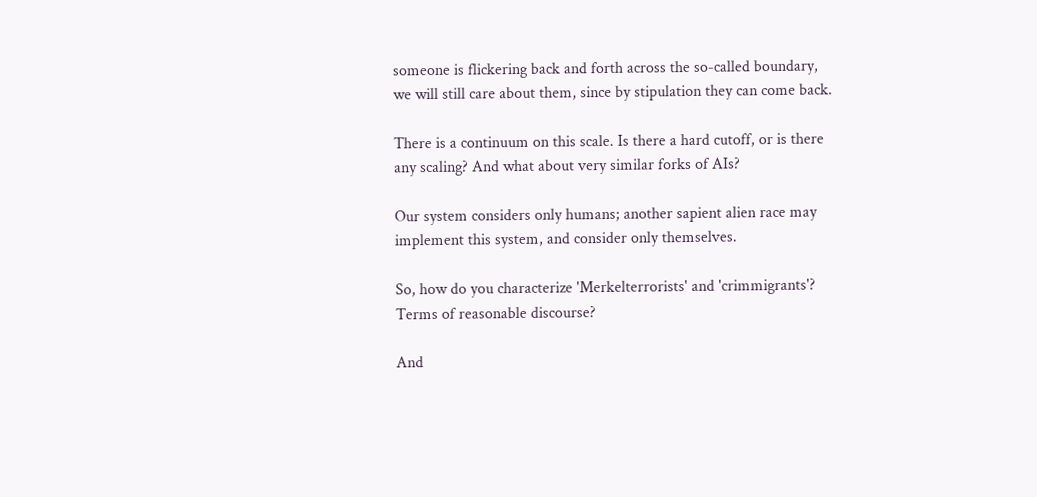someone is flickering back and forth across the so-called boundary, we will still care about them, since by stipulation they can come back.

There is a continuum on this scale. Is there a hard cutoff, or is there any scaling? And what about very similar forks of AIs?

Our system considers only humans; another sapient alien race may implement this system, and consider only themselves.

So, how do you characterize 'Merkelterrorists' and 'crimmigrants'? Terms of reasonable discourse?

And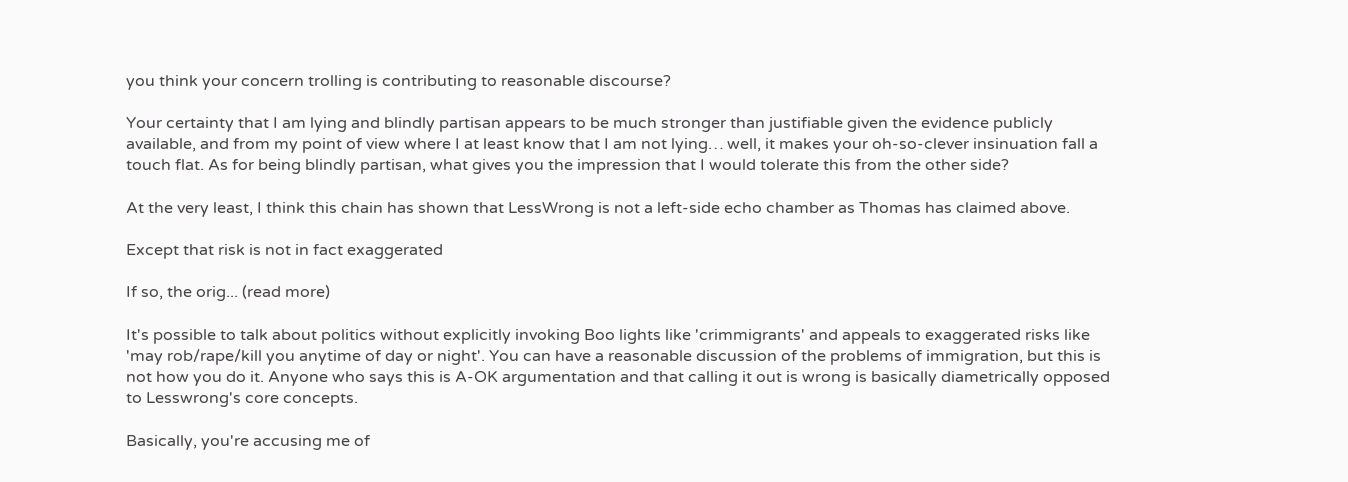you think your concern trolling is contributing to reasonable discourse?

Your certainty that I am lying and blindly partisan appears to be much stronger than justifiable given the evidence publicly available, and from my point of view where I at least know that I am not lying… well, it makes your oh-so-clever insinuation fall a touch flat. As for being blindly partisan, what gives you the impression that I would tolerate this from the other side?

At the very least, I think this chain has shown that LessWrong is not a left-side echo chamber as Thomas has claimed above.

Except that risk is not in fact exaggerated

If so, the orig... (read more)

It's possible to talk about politics without explicitly invoking Boo lights like 'crimmigrants' and appeals to exaggerated risks like 'may rob/rape/kill you anytime of day or night'. You can have a reasonable discussion of the problems of immigration, but this is not how you do it. Anyone who says this is A-OK argumentation and that calling it out is wrong is basically diametrically opposed to Lesswrong's core concepts.

Basically, you're accusing me of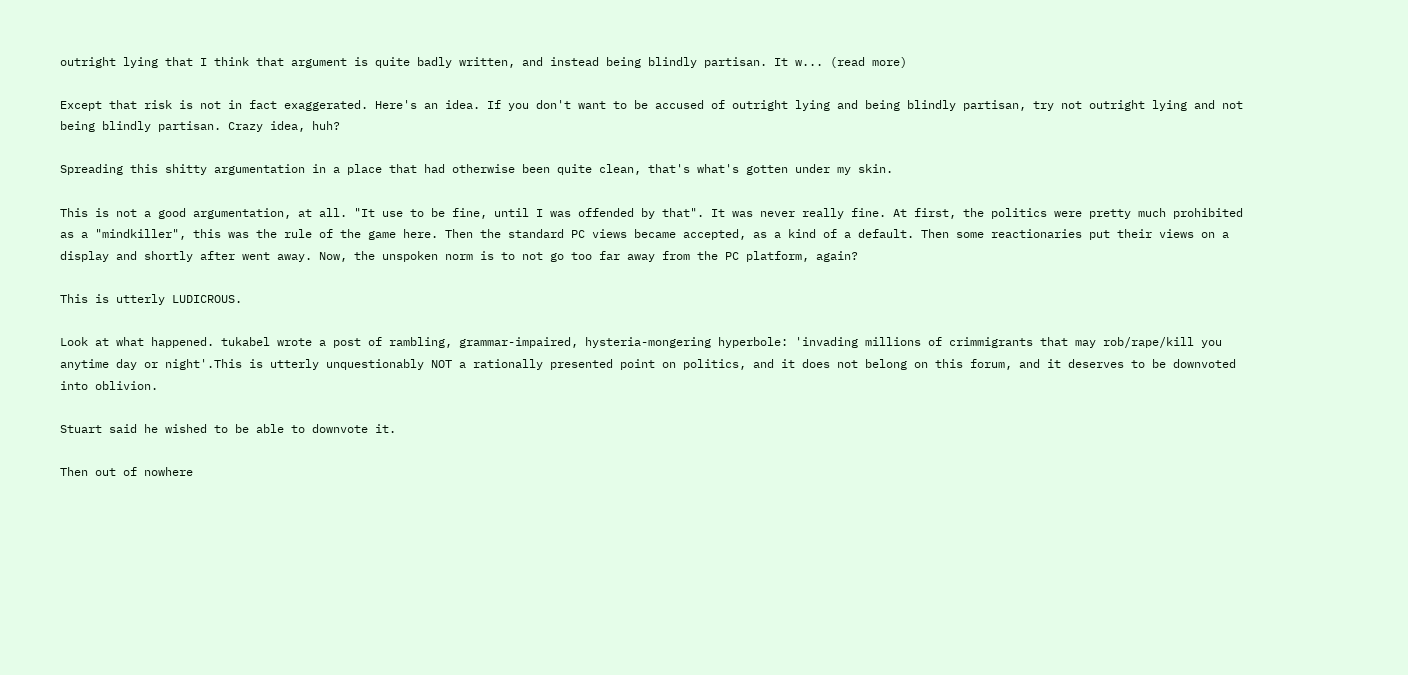outright lying that I think that argument is quite badly written, and instead being blindly partisan. It w... (read more)

Except that risk is not in fact exaggerated. Here's an idea. If you don't want to be accused of outright lying and being blindly partisan, try not outright lying and not being blindly partisan. Crazy idea, huh?

Spreading this shitty argumentation in a place that had otherwise been quite clean, that's what's gotten under my skin.

This is not a good argumentation, at all. "It use to be fine, until I was offended by that". It was never really fine. At first, the politics were pretty much prohibited as a "mindkiller", this was the rule of the game here. Then the standard PC views became accepted, as a kind of a default. Then some reactionaries put their views on a display and shortly after went away. Now, the unspoken norm is to not go too far away from the PC platform, again?

This is utterly LUDICROUS.

Look at what happened. tukabel wrote a post of rambling, grammar-impaired, hysteria-mongering hyperbole: 'invading millions of crimmigrants that may rob/rape/kill you anytime day or night'.This is utterly unquestionably NOT a rationally presented point on politics, and it does not belong on this forum, and it deserves to be downvoted into oblivion.

Stuart said he wished to be able to downvote it.

Then out of nowhere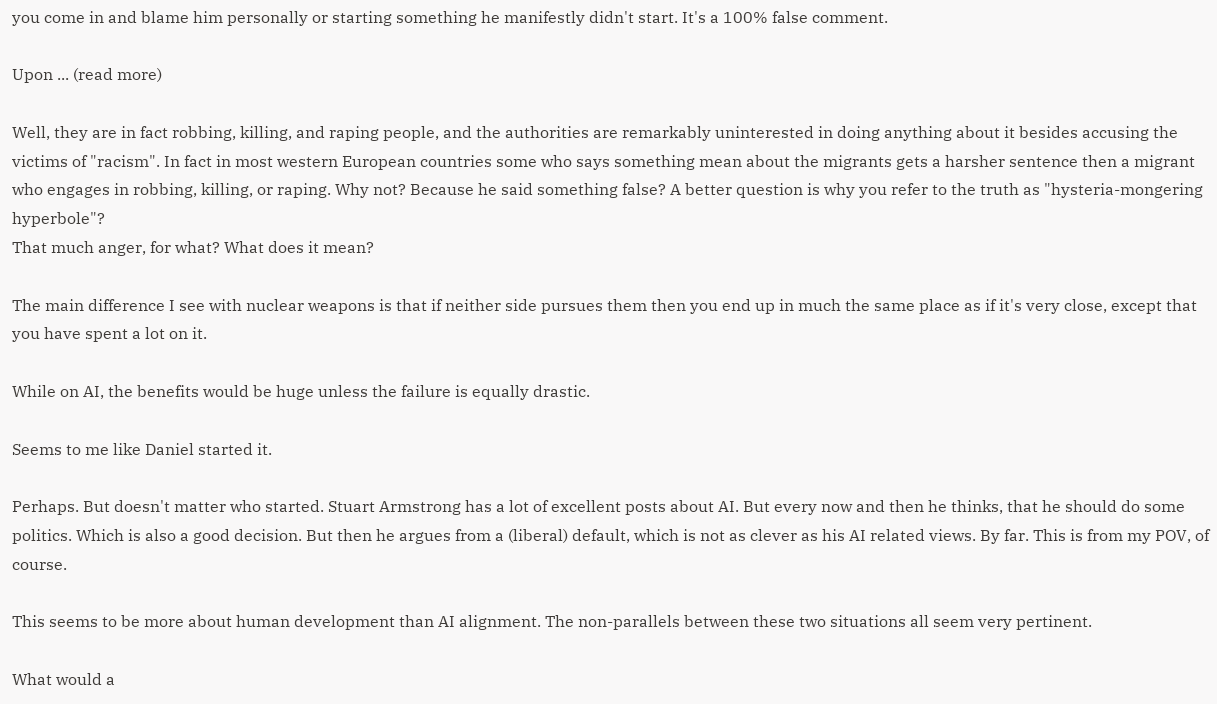you come in and blame him personally or starting something he manifestly didn't start. It's a 100% false comment.

Upon ... (read more)

Well, they are in fact robbing, killing, and raping people, and the authorities are remarkably uninterested in doing anything about it besides accusing the victims of "racism". In fact in most western European countries some who says something mean about the migrants gets a harsher sentence then a migrant who engages in robbing, killing, or raping. Why not? Because he said something false? A better question is why you refer to the truth as "hysteria-mongering hyperbole"?
That much anger, for what? What does it mean?

The main difference I see with nuclear weapons is that if neither side pursues them then you end up in much the same place as if it's very close, except that you have spent a lot on it.

While on AI, the benefits would be huge unless the failure is equally drastic.

Seems to me like Daniel started it.

Perhaps. But doesn't matter who started. Stuart Armstrong has a lot of excellent posts about AI. But every now and then he thinks, that he should do some politics. Which is also a good decision. But then he argues from a (liberal) default, which is not as clever as his AI related views. By far. This is from my POV, of course.

This seems to be more about human development than AI alignment. The non-parallels between these two situations all seem very pertinent.

What would a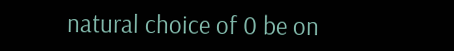natural choice of 0 be on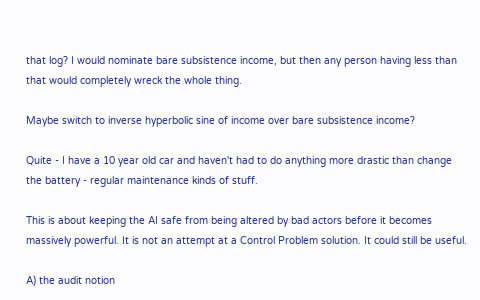that log? I would nominate bare subsistence income, but then any person having less than that would completely wreck the whole thing.

Maybe switch to inverse hyperbolic sine of income over bare subsistence income?

Quite - I have a 10 year old car and haven't had to do anything more drastic than change the battery - regular maintenance kinds of stuff.

This is about keeping the AI safe from being altered by bad actors before it becomes massively powerful. It is not an attempt at a Control Problem solution. It could still be useful.

A) the audit notion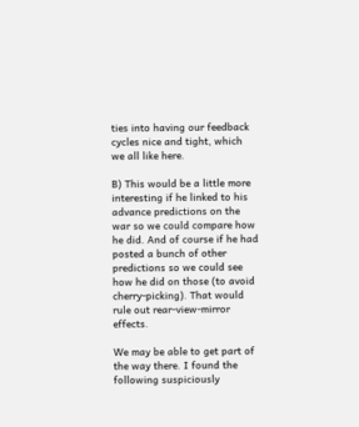ties into having our feedback cycles nice and tight, which we all like here.

B) This would be a little more interesting if he linked to his advance predictions on the war so we could compare how he did. And of course if he had posted a bunch of other predictions so we could see how he did on those (to avoid cherry-picking). That would rule out rear-view-mirror effects.

We may be able to get part of the way there. I found the following suspiciously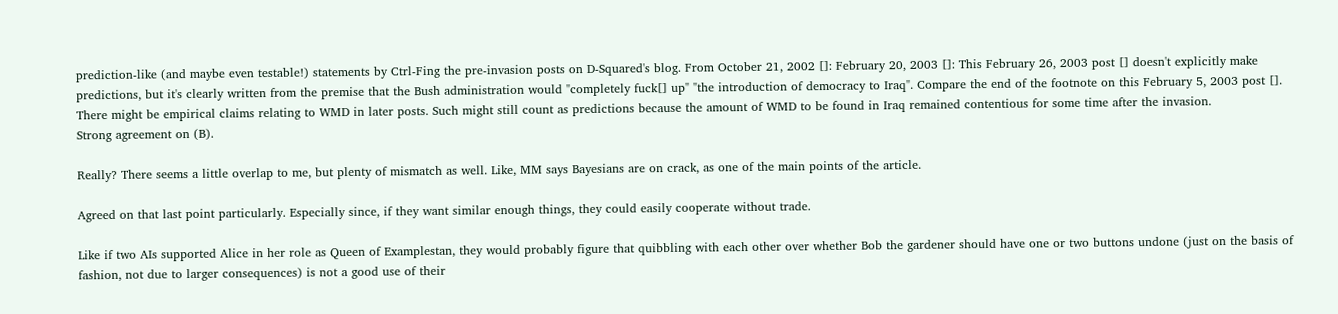prediction-like (and maybe even testable!) statements by Ctrl-Fing the pre-invasion posts on D-Squared's blog. From October 21, 2002 []: February 20, 2003 []: This February 26, 2003 post [] doesn't explicitly make predictions, but it's clearly written from the premise that the Bush administration would "completely fuck[] up" "the introduction of democracy to Iraq". Compare the end of the footnote on this February 5, 2003 post []. There might be empirical claims relating to WMD in later posts. Such might still count as predictions because the amount of WMD to be found in Iraq remained contentious for some time after the invasion.
Strong agreement on (B).

Really? There seems a little overlap to me, but plenty of mismatch as well. Like, MM says Bayesians are on crack, as one of the main points of the article.

Agreed on that last point particularly. Especially since, if they want similar enough things, they could easily cooperate without trade.

Like if two AIs supported Alice in her role as Queen of Examplestan, they would probably figure that quibbling with each other over whether Bob the gardener should have one or two buttons undone (just on the basis of fashion, not due to larger consequences) is not a good use of their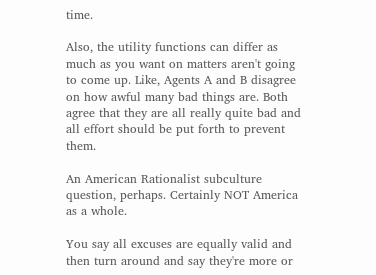time.

Also, the utility functions can differ as much as you want on matters aren't going to come up. Like, Agents A and B disagree on how awful many bad things are. Both agree that they are all really quite bad and all effort should be put forth to prevent them.

An American Rationalist subculture question, perhaps. Certainly NOT America as a whole.

You say all excuses are equally valid and then turn around and say they're more or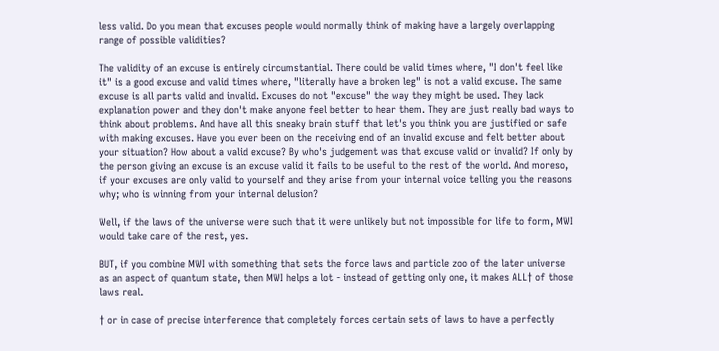less valid. Do you mean that excuses people would normally think of making have a largely overlapping range of possible validities?

The validity of an excuse is entirely circumstantial. There could be valid times where, "I don't feel like it" is a good excuse and valid times where, "literally have a broken leg" is not a valid excuse. The same excuse is all parts valid and invalid. Excuses do not "excuse" the way they might be used. They lack explanation power and they don't make anyone feel better to hear them. They are just really bad ways to think about problems. And have all this sneaky brain stuff that let's you think you are justified or safe with making excuses. Have you ever been on the receiving end of an invalid excuse and felt better about your situation? How about a valid excuse? By who's judgement was that excuse valid or invalid? If only by the person giving an excuse is an excuse valid it fails to be useful to the rest of the world. And moreso, if your excuses are only valid to yourself and they arise from your internal voice telling you the reasons why; who is winning from your internal delusion?

Well, if the laws of the universe were such that it were unlikely but not impossible for life to form, MWI would take care of the rest, yes.

BUT, if you combine MWI with something that sets the force laws and particle zoo of the later universe as an aspect of quantum state, then MWI helps a lot - instead of getting only one, it makes ALL† of those laws real.

† or in case of precise interference that completely forces certain sets of laws to have a perfectly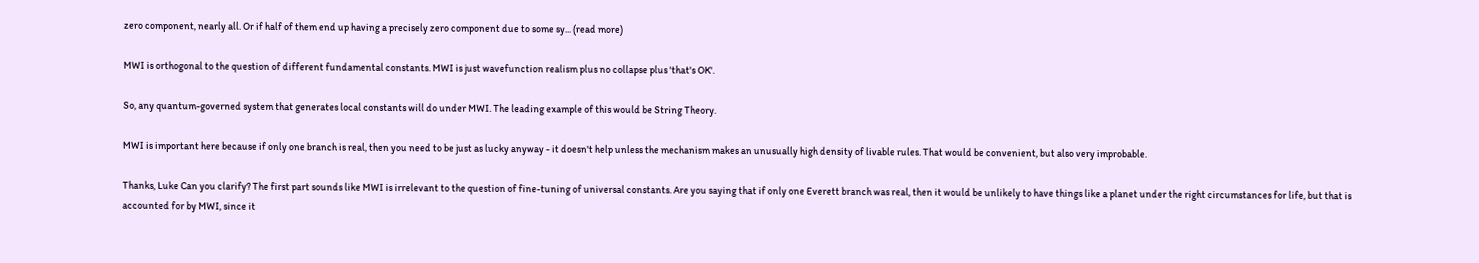zero component, nearly all. Or if half of them end up having a precisely zero component due to some sy... (read more)

MWI is orthogonal to the question of different fundamental constants. MWI is just wavefunction realism plus no collapse plus 'that's OK'.

So, any quantum-governed system that generates local constants will do under MWI. The leading example of this would be String Theory.

MWI is important here because if only one branch is real, then you need to be just as lucky anyway - it doesn't help unless the mechanism makes an unusually high density of livable rules. That would be convenient, but also very improbable.

Thanks, Luke Can you clarify? The first part sounds like MWI is irrelevant to the question of fine-tuning of universal constants. Are you saying that if only one Everett branch was real, then it would be unlikely to have things like a planet under the right circumstances for life, but that is accounted for by MWI, since it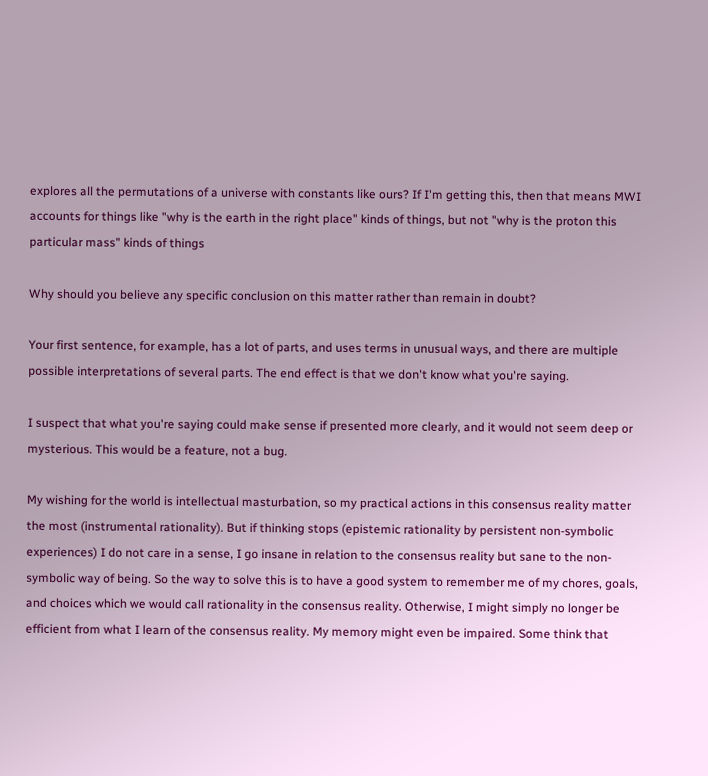explores all the permutations of a universe with constants like ours? If I'm getting this, then that means MWI accounts for things like "why is the earth in the right place" kinds of things, but not "why is the proton this particular mass" kinds of things

Why should you believe any specific conclusion on this matter rather than remain in doubt?

Your first sentence, for example, has a lot of parts, and uses terms in unusual ways, and there are multiple possible interpretations of several parts. The end effect is that we don't know what you're saying.

I suspect that what you're saying could make sense if presented more clearly, and it would not seem deep or mysterious. This would be a feature, not a bug.

My wishing for the world is intellectual masturbation, so my practical actions in this consensus reality matter the most (instrumental rationality). But if thinking stops (epistemic rationality by persistent non-symbolic experiences) I do not care in a sense, I go insane in relation to the consensus reality but sane to the non-symbolic way of being. So the way to solve this is to have a good system to remember me of my chores, goals, and choices which we would call rationality in the consensus reality. Otherwise, I might simply no longer be efficient from what I learn of the consensus reality. My memory might even be impaired. Some think that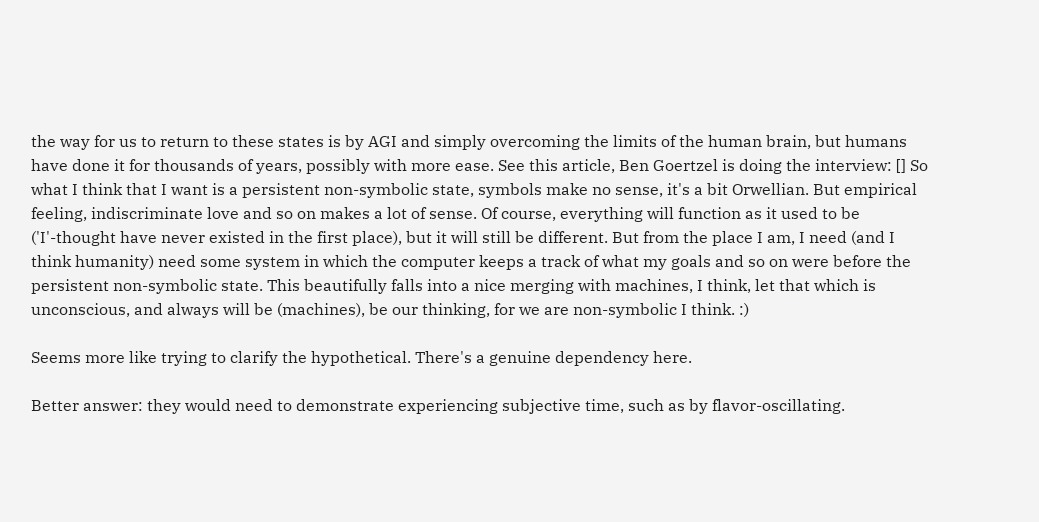the way for us to return to these states is by AGI and simply overcoming the limits of the human brain, but humans have done it for thousands of years, possibly with more ease. See this article, Ben Goertzel is doing the interview: [] So what I think that I want is a persistent non-symbolic state, symbols make no sense, it's a bit Orwellian. But empirical feeling, indiscriminate love and so on makes a lot of sense. Of course, everything will function as it used to be ('I'-thought have never existed in the first place), but it will still be different. But from the place I am, I need (and I think humanity) need some system in which the computer keeps a track of what my goals and so on were before the persistent non-symbolic state. This beautifully falls into a nice merging with machines, I think, let that which is unconscious, and always will be (machines), be our thinking, for we are non-symbolic I think. :)

Seems more like trying to clarify the hypothetical. There's a genuine dependency here.

Better answer: they would need to demonstrate experiencing subjective time, such as by flavor-oscillating.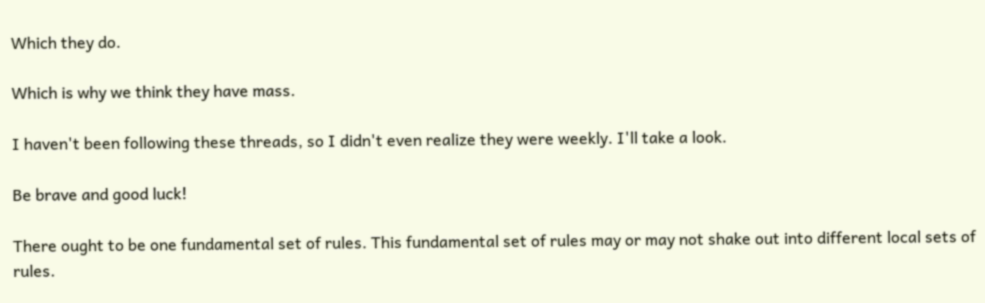Which they do.

Which is why we think they have mass.

I haven't been following these threads, so I didn't even realize they were weekly. I'll take a look.

Be brave and good luck!

There ought to be one fundamental set of rules. This fundamental set of rules may or may not shake out into different local sets of rules.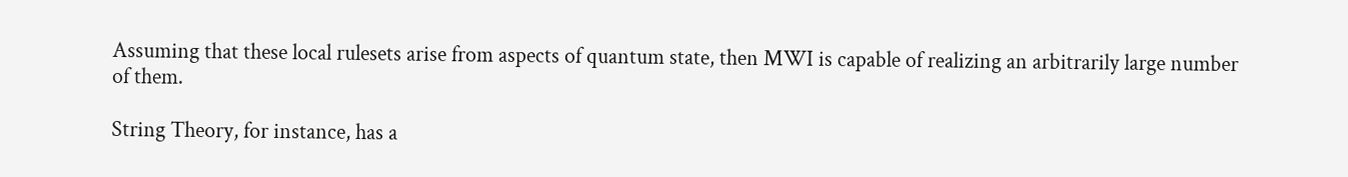Assuming that these local rulesets arise from aspects of quantum state, then MWI is capable of realizing an arbitrarily large number of them.

String Theory, for instance, has a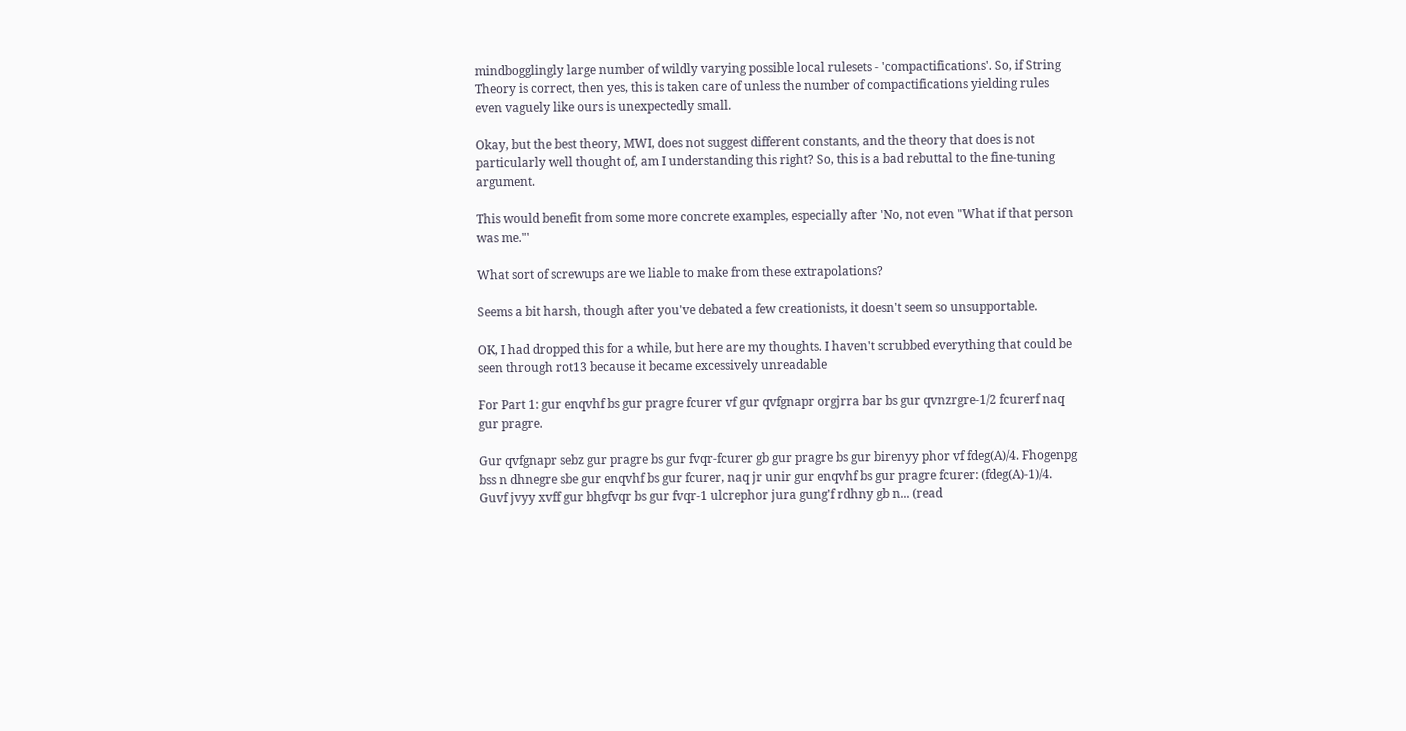mindbogglingly large number of wildly varying possible local rulesets - 'compactifications'. So, if String Theory is correct, then yes, this is taken care of unless the number of compactifications yielding rules even vaguely like ours is unexpectedly small.

Okay, but the best theory, MWI, does not suggest different constants, and the theory that does is not particularly well thought of, am I understanding this right? So, this is a bad rebuttal to the fine-tuning argument.

This would benefit from some more concrete examples, especially after 'No, not even "What if that person was me."'

What sort of screwups are we liable to make from these extrapolations?

Seems a bit harsh, though after you've debated a few creationists, it doesn't seem so unsupportable.

OK, I had dropped this for a while, but here are my thoughts. I haven't scrubbed everything that could be seen through rot13 because it became excessively unreadable

For Part 1: gur enqvhf bs gur pragre fcurer vf gur qvfgnapr orgjrra bar bs gur qvnzrgre-1/2 fcurerf naq gur pragre.

Gur qvfgnapr sebz gur pragre bs gur fvqr-fcurer gb gur pragre bs gur birenyy phor vf fdeg(A)/4. Fhogenpg bss n dhnegre sbe gur enqvhf bs gur fcurer, naq jr unir gur enqvhf bs gur pragre fcurer: (fdeg(A)-1)/4. Guvf jvyy xvff gur bhgfvqr bs gur fvqr-1 ulcrephor jura gung'f rdhny gb n... (read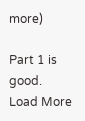more)

Part 1 is good.
Load More